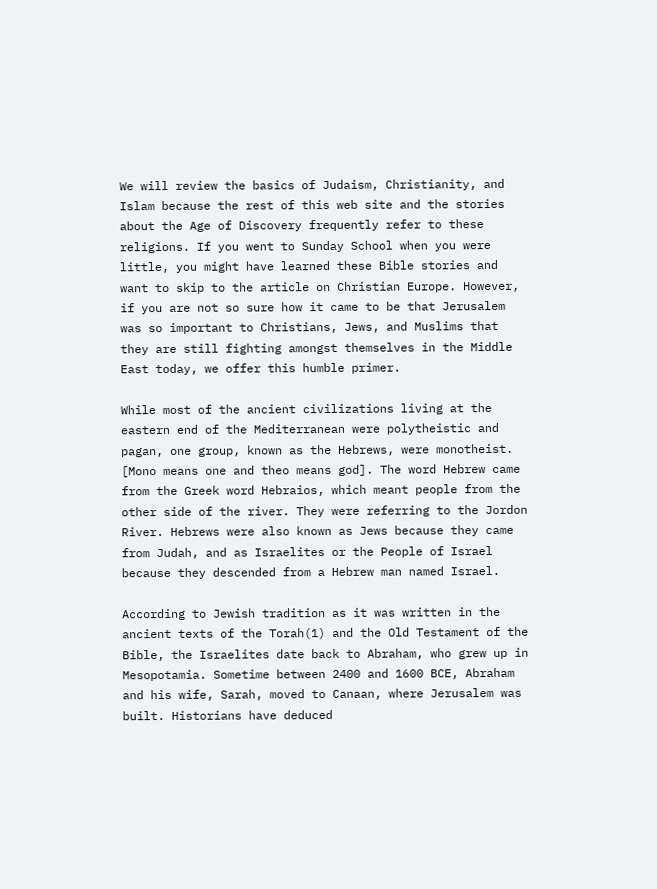We will review the basics of Judaism, Christianity, and Islam because the rest of this web site and the stories about the Age of Discovery frequently refer to these religions. If you went to Sunday School when you were little, you might have learned these Bible stories and want to skip to the article on Christian Europe. However, if you are not so sure how it came to be that Jerusalem was so important to Christians, Jews, and Muslims that they are still fighting amongst themselves in the Middle East today, we offer this humble primer.

While most of the ancient civilizations living at the eastern end of the Mediterranean were polytheistic and pagan, one group, known as the Hebrews, were monotheist. [Mono means one and theo means god]. The word Hebrew came from the Greek word Hebraios, which meant people from the other side of the river. They were referring to the Jordon River. Hebrews were also known as Jews because they came from Judah, and as Israelites or the People of Israel because they descended from a Hebrew man named Israel.

According to Jewish tradition as it was written in the ancient texts of the Torah(1) and the Old Testament of the Bible, the Israelites date back to Abraham, who grew up in Mesopotamia. Sometime between 2400 and 1600 BCE, Abraham and his wife, Sarah, moved to Canaan, where Jerusalem was built. Historians have deduced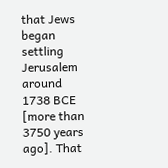that Jews began settling Jerusalem around 1738 BCE [more than 3750 years ago]. That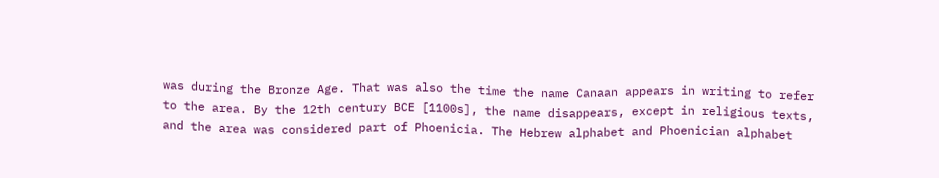was during the Bronze Age. That was also the time the name Canaan appears in writing to refer to the area. By the 12th century BCE [1100s], the name disappears, except in religious texts, and the area was considered part of Phoenicia. The Hebrew alphabet and Phoenician alphabet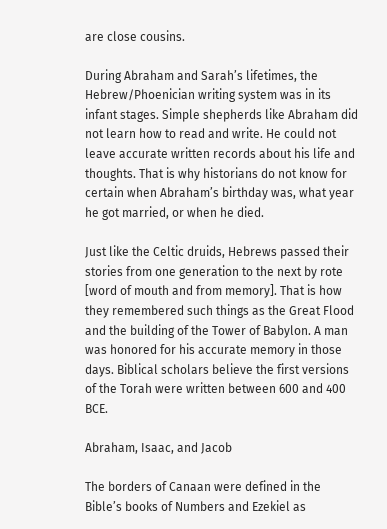are close cousins.

During Abraham and Sarah’s lifetimes, the Hebrew/Phoenician writing system was in its infant stages. Simple shepherds like Abraham did not learn how to read and write. He could not leave accurate written records about his life and thoughts. That is why historians do not know for certain when Abraham’s birthday was, what year he got married, or when he died.

Just like the Celtic druids, Hebrews passed their stories from one generation to the next by rote [word of mouth and from memory]. That is how they remembered such things as the Great Flood and the building of the Tower of Babylon. A man was honored for his accurate memory in those days. Biblical scholars believe the first versions of the Torah were written between 600 and 400 BCE.

Abraham, Isaac, and Jacob

The borders of Canaan were defined in the Bible’s books of Numbers and Ezekiel as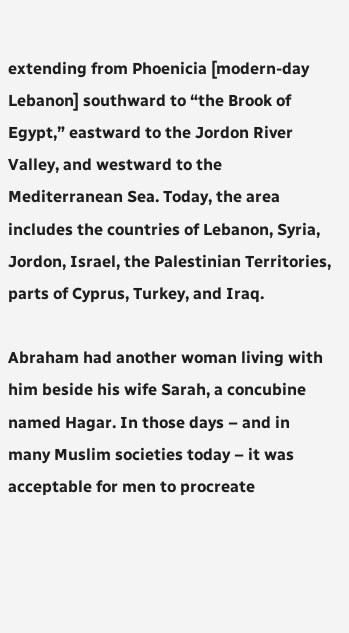extending from Phoenicia [modern-day Lebanon] southward to “the Brook of Egypt,” eastward to the Jordon River Valley, and westward to the Mediterranean Sea. Today, the area includes the countries of Lebanon, Syria, Jordon, Israel, the Palestinian Territories, parts of Cyprus, Turkey, and Iraq.

Abraham had another woman living with him beside his wife Sarah, a concubine named Hagar. In those days – and in many Muslim societies today – it was acceptable for men to procreate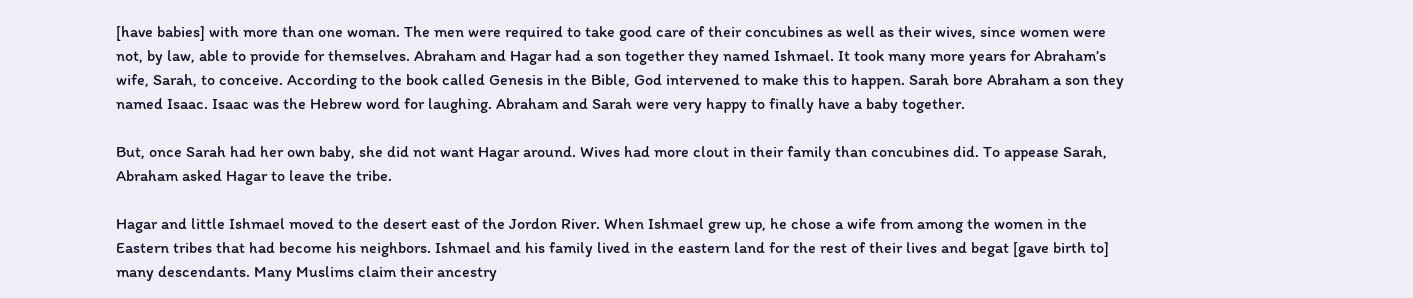[have babies] with more than one woman. The men were required to take good care of their concubines as well as their wives, since women were not, by law, able to provide for themselves. Abraham and Hagar had a son together they named Ishmael. It took many more years for Abraham’s wife, Sarah, to conceive. According to the book called Genesis in the Bible, God intervened to make this to happen. Sarah bore Abraham a son they named Isaac. Isaac was the Hebrew word for laughing. Abraham and Sarah were very happy to finally have a baby together.

But, once Sarah had her own baby, she did not want Hagar around. Wives had more clout in their family than concubines did. To appease Sarah, Abraham asked Hagar to leave the tribe.

Hagar and little Ishmael moved to the desert east of the Jordon River. When Ishmael grew up, he chose a wife from among the women in the Eastern tribes that had become his neighbors. Ishmael and his family lived in the eastern land for the rest of their lives and begat [gave birth to] many descendants. Many Muslims claim their ancestry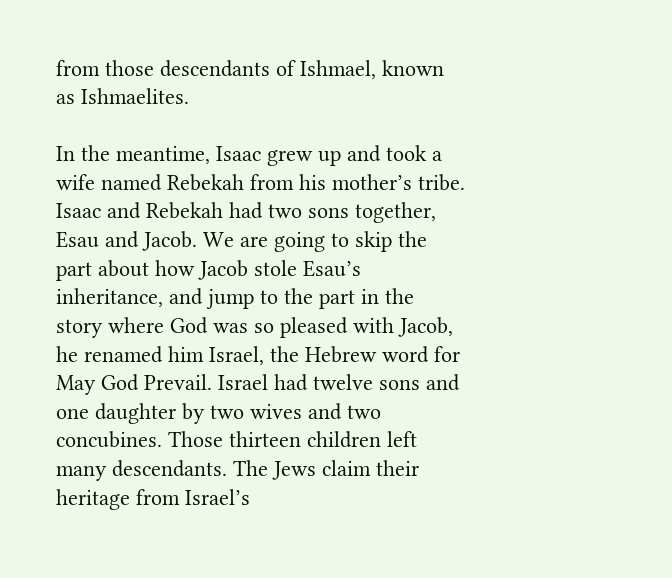from those descendants of Ishmael, known as Ishmaelites.

In the meantime, Isaac grew up and took a wife named Rebekah from his mother’s tribe. Isaac and Rebekah had two sons together, Esau and Jacob. We are going to skip the part about how Jacob stole Esau’s inheritance, and jump to the part in the story where God was so pleased with Jacob, he renamed him Israel, the Hebrew word for May God Prevail. Israel had twelve sons and one daughter by two wives and two concubines. Those thirteen children left many descendants. The Jews claim their heritage from Israel’s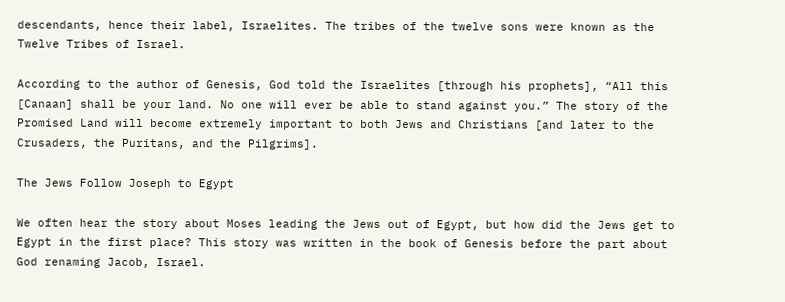descendants, hence their label, Israelites. The tribes of the twelve sons were known as the Twelve Tribes of Israel.

According to the author of Genesis, God told the Israelites [through his prophets], “All this [Canaan] shall be your land. No one will ever be able to stand against you.” The story of the Promised Land will become extremely important to both Jews and Christians [and later to the Crusaders, the Puritans, and the Pilgrims].

The Jews Follow Joseph to Egypt

We often hear the story about Moses leading the Jews out of Egypt, but how did the Jews get to Egypt in the first place? This story was written in the book of Genesis before the part about God renaming Jacob, Israel.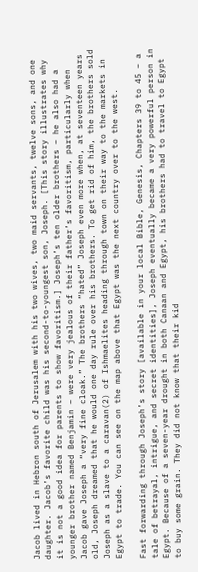Jacob lived in Hebron south of Jerusalem with his two wives, two maid servants, twelve sons, and one daughter. Jacob’s favorite child was his second-to-youngest son, Joseph. [This story illustrates why it is not a good idea for parents to show favoritism.] Joseph’s ten older brothers – he also had a younger brother named Benjamin – were very jealous of their father’s favoritism, particularly when Jacob gave Joseph a “very fine cloak.” The brothers “hated” Joseph even more when, at seventeen years old, Joseph dreamed that he would one day rule over his brothers. To get rid of him, the brothers sold Joseph as a slave to a caravan(2) of Ishmaelites heading through town on their way to the markets in Egypt to trade. You can see on the map above that Egypt was the next country over to the west.

Fast forwarding through Joseph’s story [available in your local Bible, Genesis, Chapters 39 to 45 – a tale of betrayal, intrigue, and secret identities], Joseph eventually became a very powerful person in Egypt. Because of a seven-year drought in both Canaan and Egypt, his brothers had to travel to Egypt to buy some grain. They did not know that their kid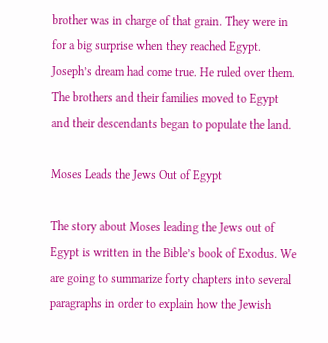brother was in charge of that grain. They were in for a big surprise when they reached Egypt. Joseph’s dream had come true. He ruled over them. The brothers and their families moved to Egypt and their descendants began to populate the land.

Moses Leads the Jews Out of Egypt

The story about Moses leading the Jews out of Egypt is written in the Bible’s book of Exodus. We are going to summarize forty chapters into several paragraphs in order to explain how the Jewish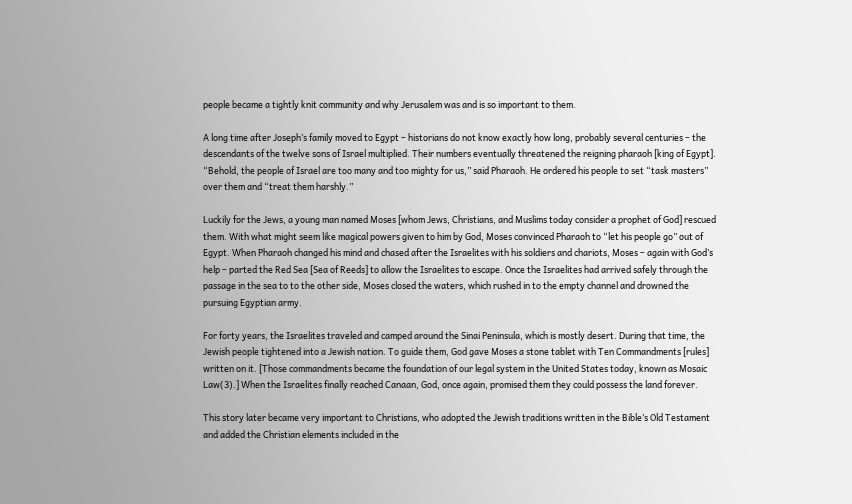people became a tightly knit community and why Jerusalem was and is so important to them.

A long time after Joseph’s family moved to Egypt – historians do not know exactly how long, probably several centuries – the descendants of the twelve sons of Israel multiplied. Their numbers eventually threatened the reigning pharaoh [king of Egypt]. “Behold, the people of Israel are too many and too mighty for us,” said Pharaoh. He ordered his people to set “task masters” over them and “treat them harshly.”

Luckily for the Jews, a young man named Moses [whom Jews, Christians, and Muslims today consider a prophet of God] rescued them. With what might seem like magical powers given to him by God, Moses convinced Pharaoh to “let his people go” out of Egypt. When Pharaoh changed his mind and chased after the Israelites with his soldiers and chariots, Moses – again with God’s help – parted the Red Sea [Sea of Reeds] to allow the Israelites to escape. Once the Israelites had arrived safely through the passage in the sea to to the other side, Moses closed the waters, which rushed in to the empty channel and drowned the pursuing Egyptian army.

For forty years, the Israelites traveled and camped around the Sinai Peninsula, which is mostly desert. During that time, the Jewish people tightened into a Jewish nation. To guide them, God gave Moses a stone tablet with Ten Commandments [rules] written on it. [Those commandments became the foundation of our legal system in the United States today, known as Mosaic Law(3).] When the Israelites finally reached Canaan, God, once again, promised them they could possess the land forever.

This story later became very important to Christians, who adopted the Jewish traditions written in the Bible’s Old Testament and added the Christian elements included in the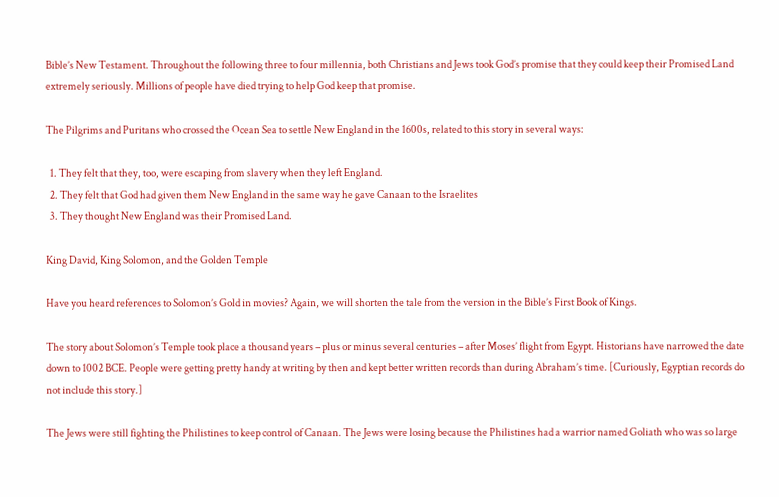Bible’s New Testament. Throughout the following three to four millennia, both Christians and Jews took God’s promise that they could keep their Promised Land extremely seriously. Millions of people have died trying to help God keep that promise.

The Pilgrims and Puritans who crossed the Ocean Sea to settle New England in the 1600s, related to this story in several ways:

  1. They felt that they, too, were escaping from slavery when they left England.
  2. They felt that God had given them New England in the same way he gave Canaan to the Israelites
  3. They thought New England was their Promised Land.

King David, King Solomon, and the Golden Temple

Have you heard references to Solomon’s Gold in movies? Again, we will shorten the tale from the version in the Bible’s First Book of Kings.

The story about Solomon’s Temple took place a thousand years – plus or minus several centuries – after Moses’ flight from Egypt. Historians have narrowed the date down to 1002 BCE. People were getting pretty handy at writing by then and kept better written records than during Abraham’s time. [Curiously, Egyptian records do not include this story.]

The Jews were still fighting the Philistines to keep control of Canaan. The Jews were losing because the Philistines had a warrior named Goliath who was so large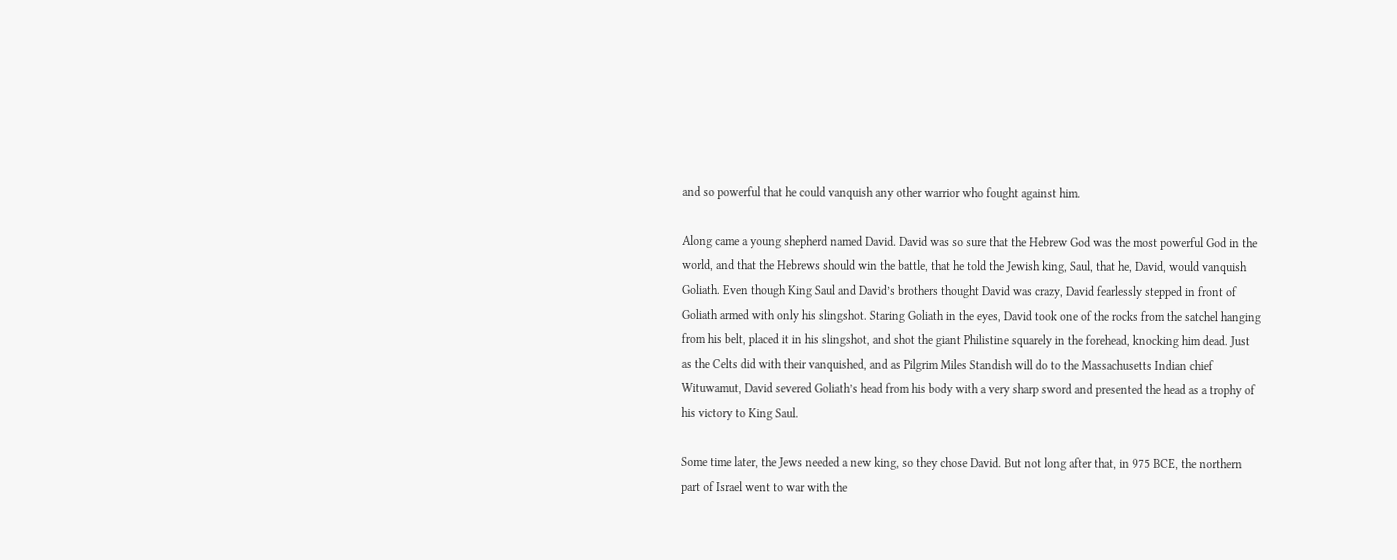and so powerful that he could vanquish any other warrior who fought against him.

Along came a young shepherd named David. David was so sure that the Hebrew God was the most powerful God in the world, and that the Hebrews should win the battle, that he told the Jewish king, Saul, that he, David, would vanquish Goliath. Even though King Saul and David’s brothers thought David was crazy, David fearlessly stepped in front of Goliath armed with only his slingshot. Staring Goliath in the eyes, David took one of the rocks from the satchel hanging from his belt, placed it in his slingshot, and shot the giant Philistine squarely in the forehead, knocking him dead. Just as the Celts did with their vanquished, and as Pilgrim Miles Standish will do to the Massachusetts Indian chief Wituwamut, David severed Goliath’s head from his body with a very sharp sword and presented the head as a trophy of his victory to King Saul.

Some time later, the Jews needed a new king, so they chose David. But not long after that, in 975 BCE, the northern part of Israel went to war with the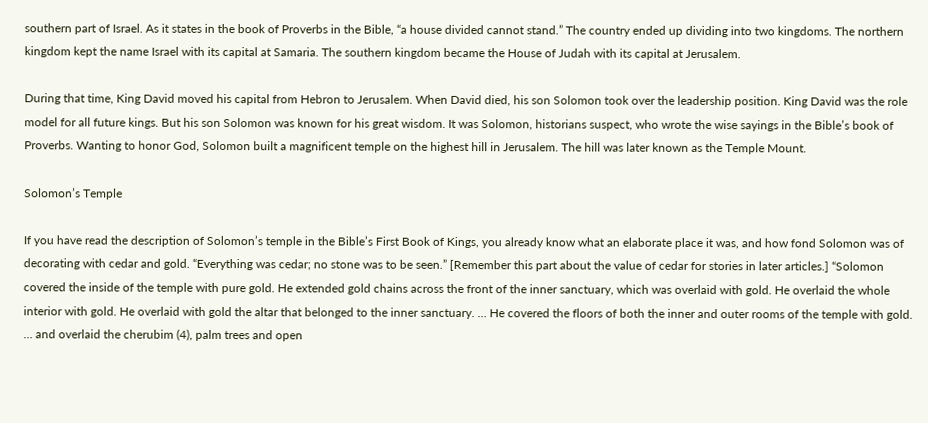southern part of Israel. As it states in the book of Proverbs in the Bible, “a house divided cannot stand.” The country ended up dividing into two kingdoms. The northern kingdom kept the name Israel with its capital at Samaria. The southern kingdom became the House of Judah with its capital at Jerusalem.

During that time, King David moved his capital from Hebron to Jerusalem. When David died, his son Solomon took over the leadership position. King David was the role model for all future kings. But his son Solomon was known for his great wisdom. It was Solomon, historians suspect, who wrote the wise sayings in the Bible’s book of Proverbs. Wanting to honor God, Solomon built a magnificent temple on the highest hill in Jerusalem. The hill was later known as the Temple Mount.

Solomon’s Temple

If you have read the description of Solomon’s temple in the Bible’s First Book of Kings, you already know what an elaborate place it was, and how fond Solomon was of decorating with cedar and gold. “Everything was cedar; no stone was to be seen.” [Remember this part about the value of cedar for stories in later articles.] “Solomon covered the inside of the temple with pure gold. He extended gold chains across the front of the inner sanctuary, which was overlaid with gold. He overlaid the whole interior with gold. He overlaid with gold the altar that belonged to the inner sanctuary. … He covered the floors of both the inner and outer rooms of the temple with gold. … and overlaid the cherubim (4), palm trees and open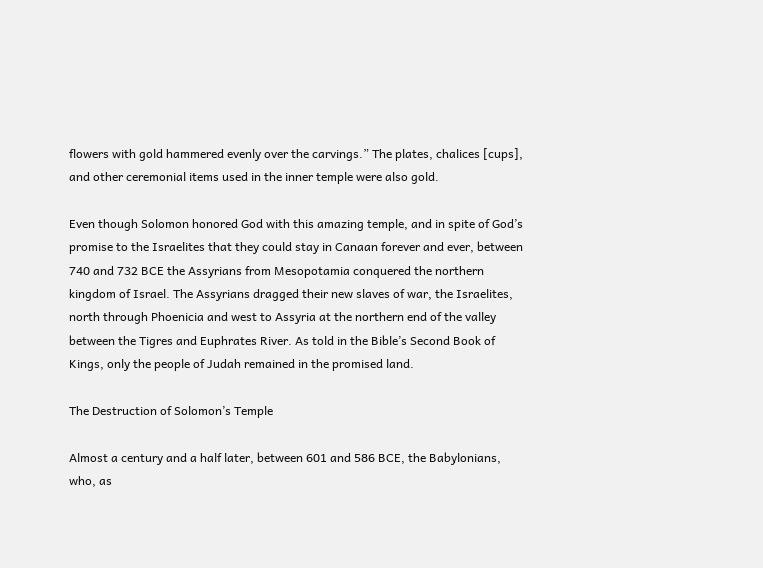flowers with gold hammered evenly over the carvings.” The plates, chalices [cups], and other ceremonial items used in the inner temple were also gold.

Even though Solomon honored God with this amazing temple, and in spite of God’s promise to the Israelites that they could stay in Canaan forever and ever, between 740 and 732 BCE the Assyrians from Mesopotamia conquered the northern kingdom of Israel. The Assyrians dragged their new slaves of war, the Israelites, north through Phoenicia and west to Assyria at the northern end of the valley between the Tigres and Euphrates River. As told in the Bible’s Second Book of Kings, only the people of Judah remained in the promised land.

The Destruction of Solomon’s Temple

Almost a century and a half later, between 601 and 586 BCE, the Babylonians, who, as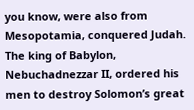you know, were also from Mesopotamia, conquered Judah. The king of Babylon, Nebuchadnezzar II, ordered his men to destroy Solomon’s great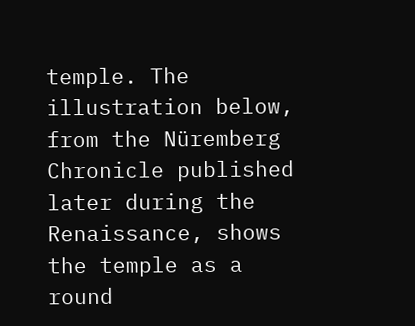temple. The illustration below, from the Nüremberg Chronicle published later during the Renaissance, shows the temple as a round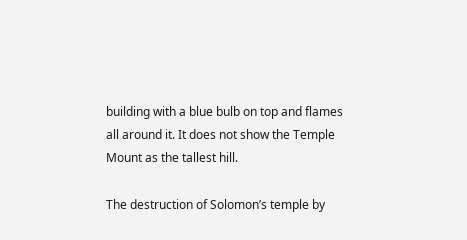building with a blue bulb on top and flames all around it. It does not show the Temple Mount as the tallest hill.

The destruction of Solomon’s temple by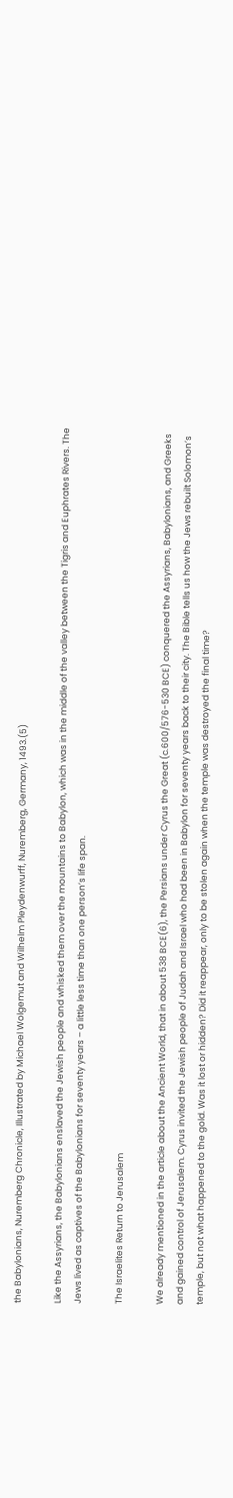the Babylonians, Nuremberg Chronicle, Illustrated by Michael Wolgemut and Wilhelm Pleydenwurff, Nuremberg, Germany, 1493.(5)

Like the Assyrians, the Babylonians enslaved the Jewish people and whisked them over the mountains to Babylon, which was in the middle of the valley between the Tigris and Euphrates Rivers. The Jews lived as captives of the Babylonians for seventy years – a little less time than one person’s life span.

The Israelites Return to Jerusalem

We already mentioned in the article about the Ancient World, that in about 538 BCE(6), the Persians under Cyrus the Great (c.600/576-530 BCE) conquered the Assyrians, Babylonians, and Greeks and gained control of Jerusalem. Cyrus invited the Jewish people of Judah and Israel who had been in Babylon for seventy years back to their city. The Bible tells us how the Jews rebuilt Solomon’s temple, but not what happened to the gold. Was it lost or hidden? Did it reappear, only to be stolen again when the temple was destroyed the final time?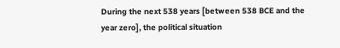During the next 538 years [between 538 BCE and the year zero], the political situation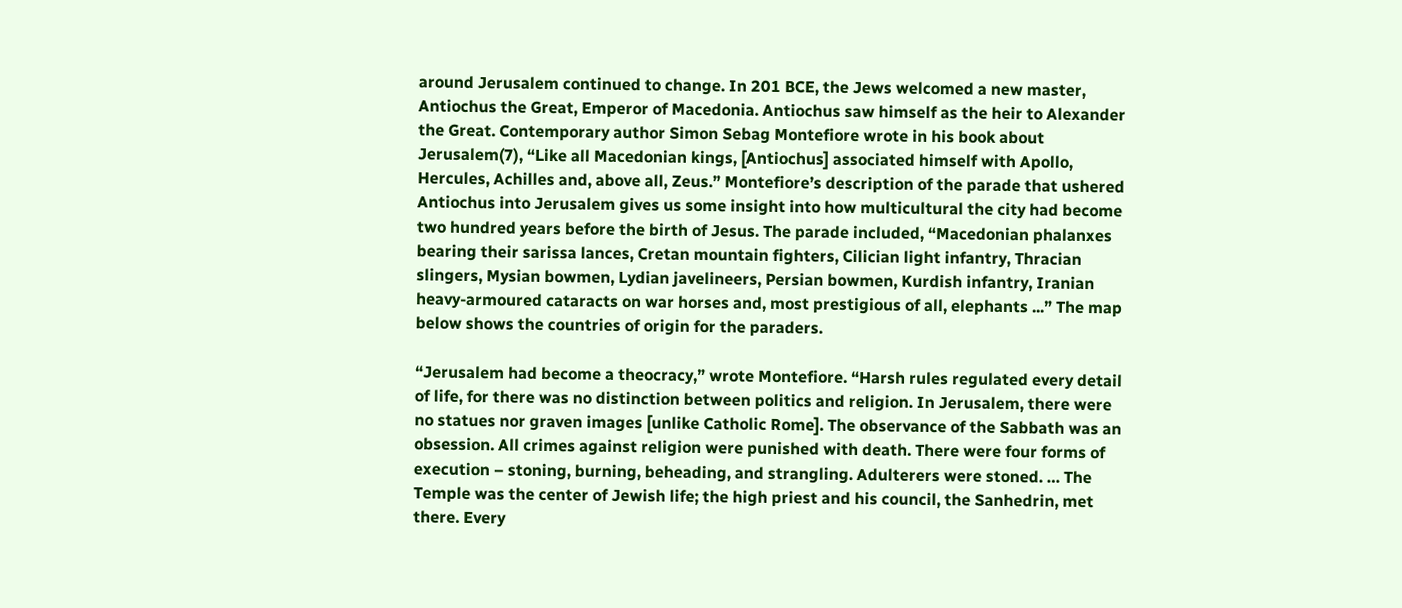around Jerusalem continued to change. In 201 BCE, the Jews welcomed a new master, Antiochus the Great, Emperor of Macedonia. Antiochus saw himself as the heir to Alexander the Great. Contemporary author Simon Sebag Montefiore wrote in his book about Jerusalem(7), “Like all Macedonian kings, [Antiochus] associated himself with Apollo, Hercules, Achilles and, above all, Zeus.” Montefiore’s description of the parade that ushered Antiochus into Jerusalem gives us some insight into how multicultural the city had become two hundred years before the birth of Jesus. The parade included, “Macedonian phalanxes bearing their sarissa lances, Cretan mountain fighters, Cilician light infantry, Thracian slingers, Mysian bowmen, Lydian javelineers, Persian bowmen, Kurdish infantry, Iranian heavy-armoured cataracts on war horses and, most prestigious of all, elephants ...” The map below shows the countries of origin for the paraders.

“Jerusalem had become a theocracy,” wrote Montefiore. “Harsh rules regulated every detail of life, for there was no distinction between politics and religion. In Jerusalem, there were no statues nor graven images [unlike Catholic Rome]. The observance of the Sabbath was an obsession. All crimes against religion were punished with death. There were four forms of execution – stoning, burning, beheading, and strangling. Adulterers were stoned. … The Temple was the center of Jewish life; the high priest and his council, the Sanhedrin, met there. Every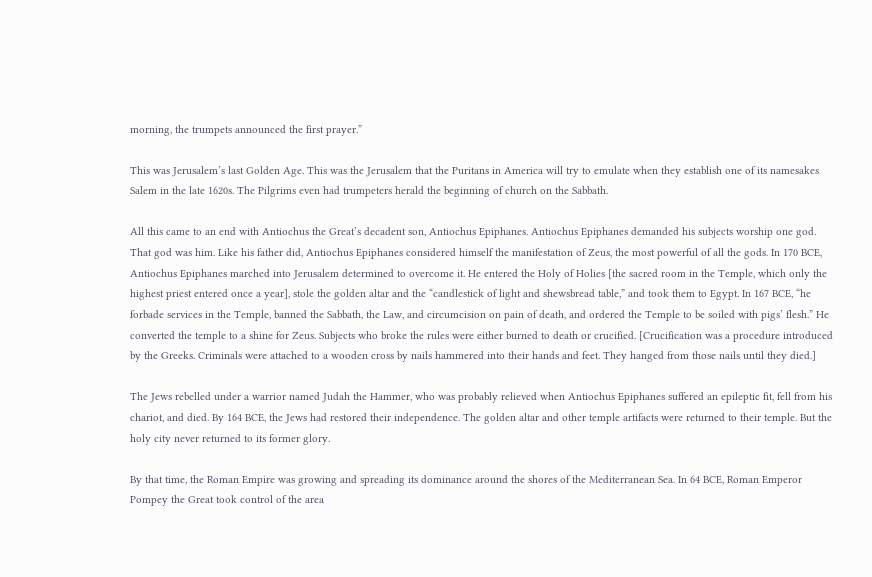morning, the trumpets announced the first prayer.”

This was Jerusalem’s last Golden Age. This was the Jerusalem that the Puritans in America will try to emulate when they establish one of its namesakes Salem in the late 1620s. The Pilgrims even had trumpeters herald the beginning of church on the Sabbath.

All this came to an end with Antiochus the Great’s decadent son, Antiochus Epiphanes. Antiochus Epiphanes demanded his subjects worship one god. That god was him. Like his father did, Antiochus Epiphanes considered himself the manifestation of Zeus, the most powerful of all the gods. In 170 BCE, Antiochus Epiphanes marched into Jerusalem determined to overcome it. He entered the Holy of Holies [the sacred room in the Temple, which only the highest priest entered once a year], stole the golden altar and the “candlestick of light and shewsbread table,” and took them to Egypt. In 167 BCE, “he forbade services in the Temple, banned the Sabbath, the Law, and circumcision on pain of death, and ordered the Temple to be soiled with pigs’ flesh.” He converted the temple to a shine for Zeus. Subjects who broke the rules were either burned to death or crucified. [Crucification was a procedure introduced by the Greeks. Criminals were attached to a wooden cross by nails hammered into their hands and feet. They hanged from those nails until they died.]

The Jews rebelled under a warrior named Judah the Hammer, who was probably relieved when Antiochus Epiphanes suffered an epileptic fit, fell from his chariot, and died. By 164 BCE, the Jews had restored their independence. The golden altar and other temple artifacts were returned to their temple. But the holy city never returned to its former glory.

By that time, the Roman Empire was growing and spreading its dominance around the shores of the Mediterranean Sea. In 64 BCE, Roman Emperor Pompey the Great took control of the area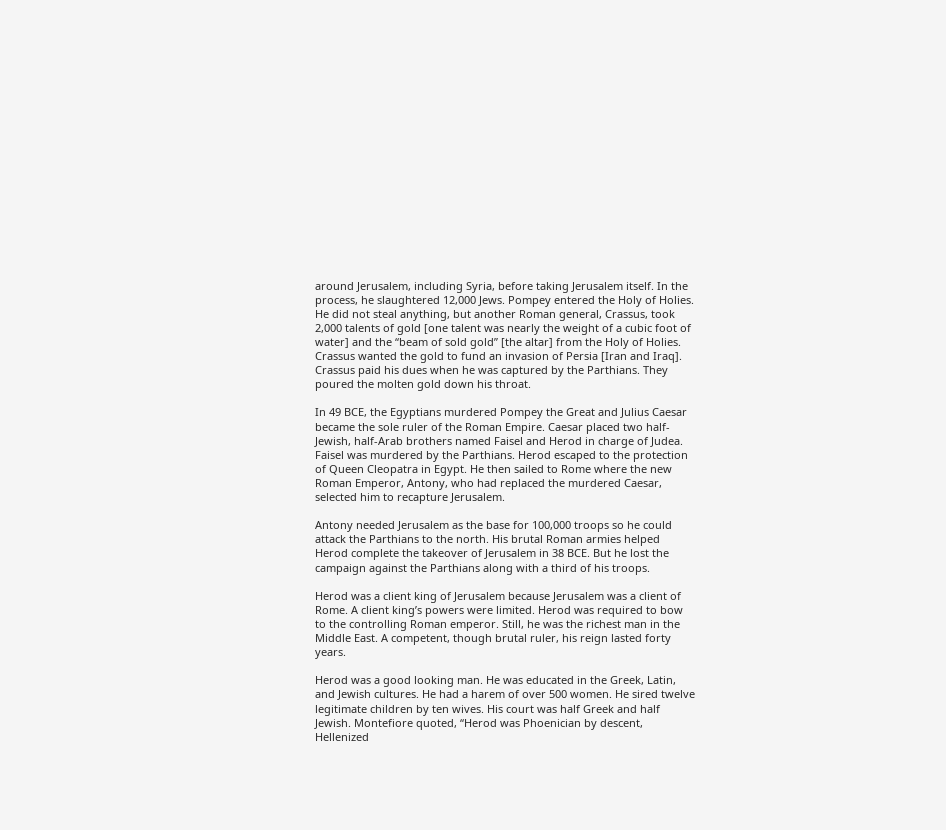around Jerusalem, including Syria, before taking Jerusalem itself. In the process, he slaughtered 12,000 Jews. Pompey entered the Holy of Holies. He did not steal anything, but another Roman general, Crassus, took 2,000 talents of gold [one talent was nearly the weight of a cubic foot of water] and the “beam of sold gold” [the altar] from the Holy of Holies. Crassus wanted the gold to fund an invasion of Persia [Iran and Iraq]. Crassus paid his dues when he was captured by the Parthians. They poured the molten gold down his throat.

In 49 BCE, the Egyptians murdered Pompey the Great and Julius Caesar became the sole ruler of the Roman Empire. Caesar placed two half-Jewish, half-Arab brothers named Faisel and Herod in charge of Judea. Faisel was murdered by the Parthians. Herod escaped to the protection of Queen Cleopatra in Egypt. He then sailed to Rome where the new Roman Emperor, Antony, who had replaced the murdered Caesar, selected him to recapture Jerusalem.

Antony needed Jerusalem as the base for 100,000 troops so he could attack the Parthians to the north. His brutal Roman armies helped Herod complete the takeover of Jerusalem in 38 BCE. But he lost the campaign against the Parthians along with a third of his troops.

Herod was a client king of Jerusalem because Jerusalem was a client of Rome. A client king’s powers were limited. Herod was required to bow to the controlling Roman emperor. Still, he was the richest man in the Middle East. A competent, though brutal ruler, his reign lasted forty years.

Herod was a good looking man. He was educated in the Greek, Latin, and Jewish cultures. He had a harem of over 500 women. He sired twelve legitimate children by ten wives. His court was half Greek and half Jewish. Montefiore quoted, “Herod was Phoenician by descent, Hellenized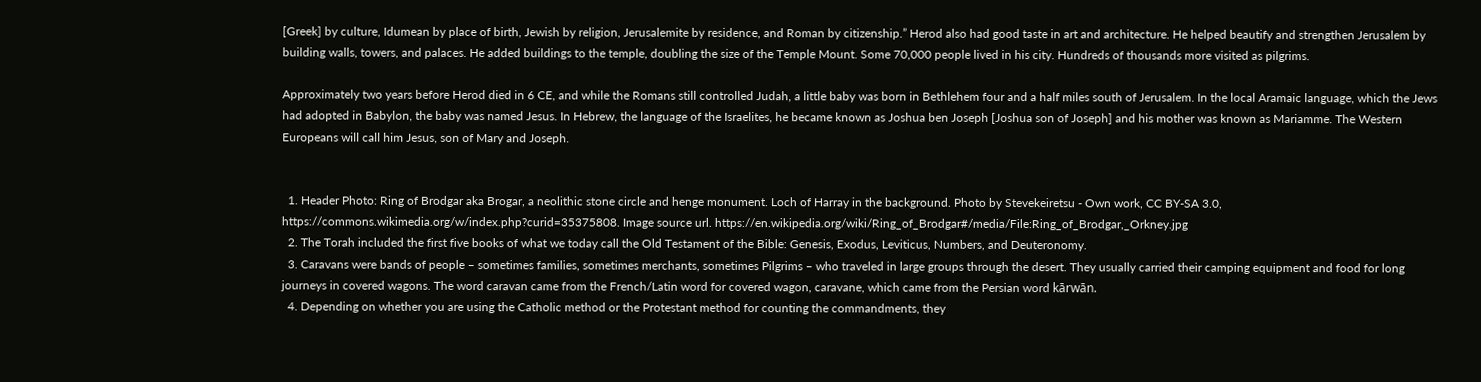[Greek] by culture, Idumean by place of birth, Jewish by religion, Jerusalemite by residence, and Roman by citizenship.” Herod also had good taste in art and architecture. He helped beautify and strengthen Jerusalem by building walls, towers, and palaces. He added buildings to the temple, doubling the size of the Temple Mount. Some 70,000 people lived in his city. Hundreds of thousands more visited as pilgrims.

Approximately two years before Herod died in 6 CE, and while the Romans still controlled Judah, a little baby was born in Bethlehem four and a half miles south of Jerusalem. In the local Aramaic language, which the Jews had adopted in Babylon, the baby was named Jesus. In Hebrew, the language of the Israelites, he became known as Joshua ben Joseph [Joshua son of Joseph] and his mother was known as Mariamme. The Western Europeans will call him Jesus, son of Mary and Joseph.


  1. Header Photo: Ring of Brodgar aka Brogar, a neolithic stone circle and henge monument. Loch of Harray in the background. Photo by Stevekeiretsu - Own work, CC BY-SA 3.0, https://commons.wikimedia.org/w/index.php?curid=35375808. Image source url. https://en.wikipedia.org/wiki/Ring_of_Brodgar#/media/File:Ring_of_Brodgar,_Orkney.jpg
  2. The Torah included the first five books of what we today call the Old Testament of the Bible: Genesis, Exodus, Leviticus, Numbers, and Deuteronomy.
  3. Caravans were bands of people – sometimes families, sometimes merchants, sometimes Pilgrims – who traveled in large groups through the desert. They usually carried their camping equipment and food for long journeys in covered wagons. The word caravan came from the French/Latin word for covered wagon, caravane, which came from the Persian word kārwān.
  4. Depending on whether you are using the Catholic method or the Protestant method for counting the commandments, they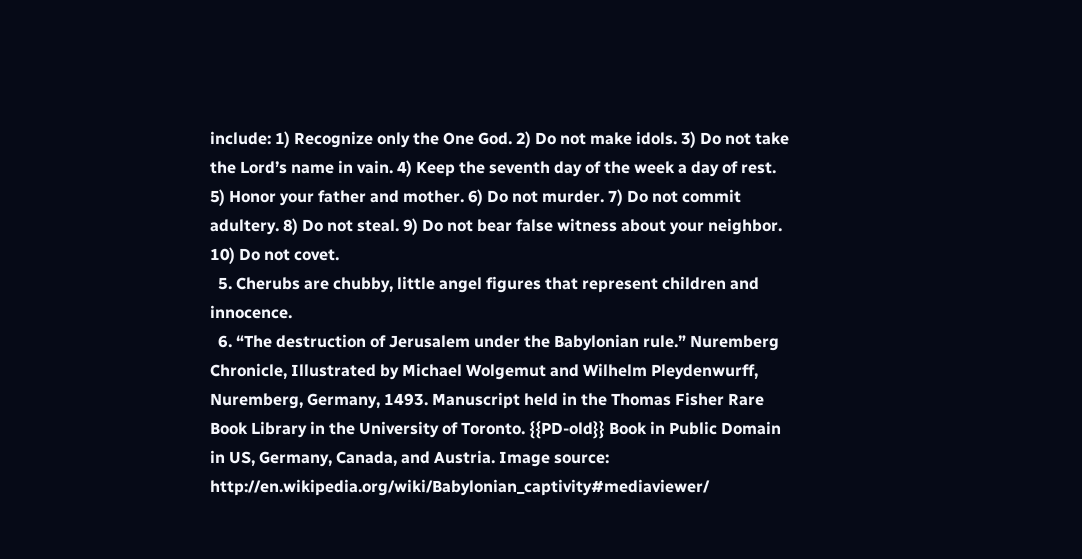include: 1) Recognize only the One God. 2) Do not make idols. 3) Do not take the Lord’s name in vain. 4) Keep the seventh day of the week a day of rest. 5) Honor your father and mother. 6) Do not murder. 7) Do not commit adultery. 8) Do not steal. 9) Do not bear false witness about your neighbor. 10) Do not covet.
  5. Cherubs are chubby, little angel figures that represent children and innocence.
  6. “The destruction of Jerusalem under the Babylonian rule.” Nuremberg Chronicle, Illustrated by Michael Wolgemut and Wilhelm Pleydenwurff, Nuremberg, Germany, 1493. Manuscript held in the Thomas Fisher Rare Book Library in the University of Toronto. {{PD-old}} Book in Public Domain in US, Germany, Canada, and Austria. Image source: http://en.wikipedia.org/wiki/Babylonian_captivity#mediaviewer/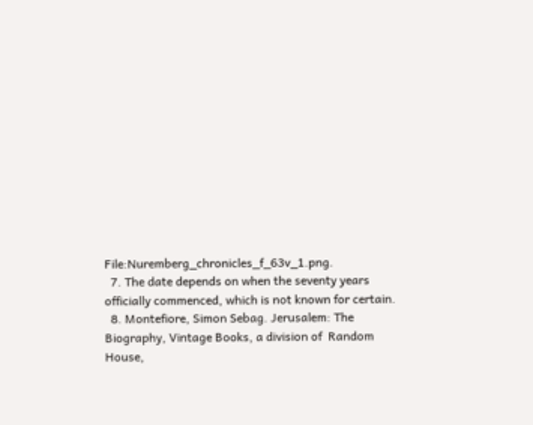File:Nuremberg_chronicles_f_63v_1.png.
  7. The date depends on when the seventy years officially commenced, which is not known for certain.
  8. Montefiore, Simon Sebag. Jerusalem: The Biography, Vintage Books, a division of  Random House,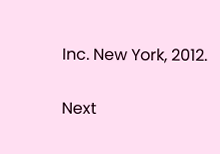Inc. New York, 2012.

Next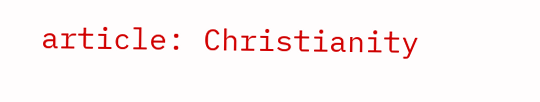article: Christianity